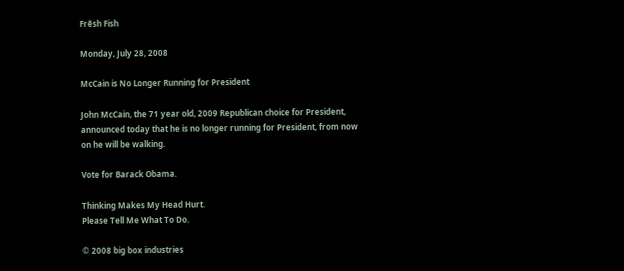Frêsh Fish

Monday, July 28, 2008

McCain is No Longer Running for President

John McCain, the 71 year old, 2009 Republican choice for President, announced today that he is no longer running for President, from now on he will be walking.

Vote for Barack Obama.

Thinking Makes My Head Hurt.
Please Tell Me What To Do.

© 2008 big box industries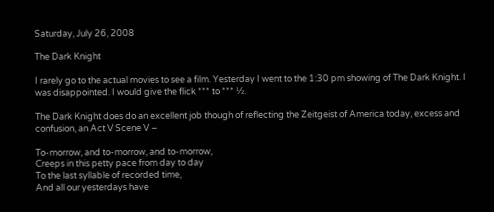Saturday, July 26, 2008

The Dark Knight

I rarely go to the actual movies to see a film. Yesterday I went to the 1:30 pm showing of The Dark Knight. I was disappointed. I would give the flick *** to *** ½.

The Dark Knight does do an excellent job though of reflecting the Zeitgeist of America today, excess and confusion, an Act V Scene V –

To-morrow, and to-morrow, and to-morrow,
Creeps in this petty pace from day to day
To the last syllable of recorded time,
And all our yesterdays have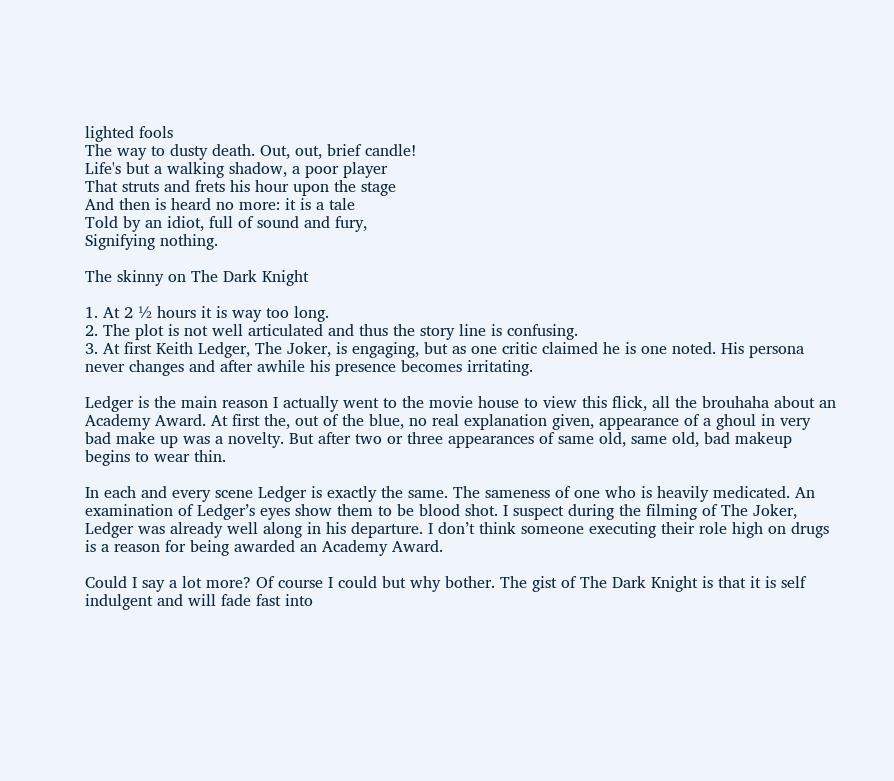lighted fools
The way to dusty death. Out, out, brief candle!
Life's but a walking shadow, a poor player
That struts and frets his hour upon the stage
And then is heard no more: it is a tale
Told by an idiot, full of sound and fury,
Signifying nothing.

The skinny on The Dark Knight

1. At 2 ½ hours it is way too long.
2. The plot is not well articulated and thus the story line is confusing.
3. At first Keith Ledger, The Joker, is engaging, but as one critic claimed he is one noted. His persona never changes and after awhile his presence becomes irritating.

Ledger is the main reason I actually went to the movie house to view this flick, all the brouhaha about an Academy Award. At first the, out of the blue, no real explanation given, appearance of a ghoul in very bad make up was a novelty. But after two or three appearances of same old, same old, bad makeup begins to wear thin.

In each and every scene Ledger is exactly the same. The sameness of one who is heavily medicated. An examination of Ledger’s eyes show them to be blood shot. I suspect during the filming of The Joker, Ledger was already well along in his departure. I don’t think someone executing their role high on drugs is a reason for being awarded an Academy Award.

Could I say a lot more? Of course I could but why bother. The gist of The Dark Knight is that it is self indulgent and will fade fast into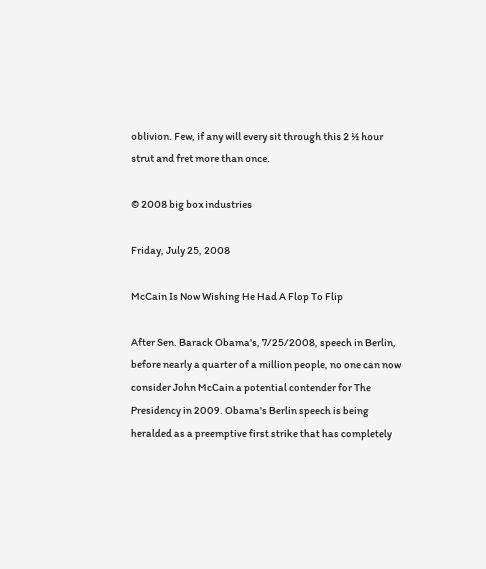oblivion. Few, if any will every sit through this 2 ½ hour strut and fret more than once.

© 2008 big box industries

Friday, July 25, 2008

McCain Is Now Wishing He Had A Flop To Flip

After Sen. Barack Obama's, 7/25/2008, speech in Berlin, before nearly a quarter of a million people, no one can now consider John McCain a potential contender for The Presidency in 2009. Obama's Berlin speech is being heralded as a preemptive first strike that has completely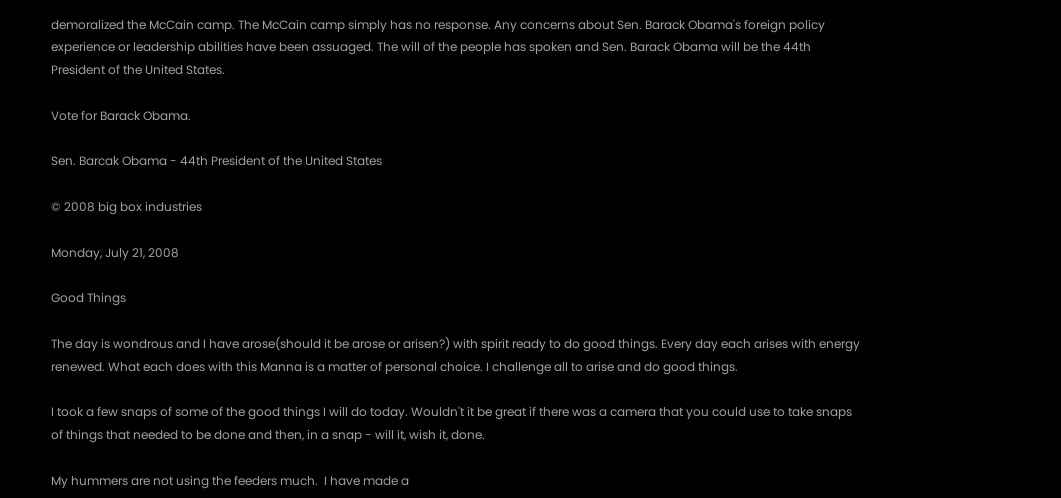demoralized the McCain camp. The McCain camp simply has no response. Any concerns about Sen. Barack Obama's foreign policy experience or leadership abilities have been assuaged. The will of the people has spoken and Sen. Barack Obama will be the 44th President of the United States.

Vote for Barack Obama.

Sen. Barcak Obama - 44th President of the United States

© 2008 big box industries

Monday, July 21, 2008

Good Things

The day is wondrous and I have arose(should it be arose or arisen?) with spirit ready to do good things. Every day each arises with energy renewed. What each does with this Manna is a matter of personal choice. I challenge all to arise and do good things.

I took a few snaps of some of the good things I will do today. Wouldn't it be great if there was a camera that you could use to take snaps of things that needed to be done and then, in a snap - will it, wish it, done.

My hummers are not using the feeders much.  I have made a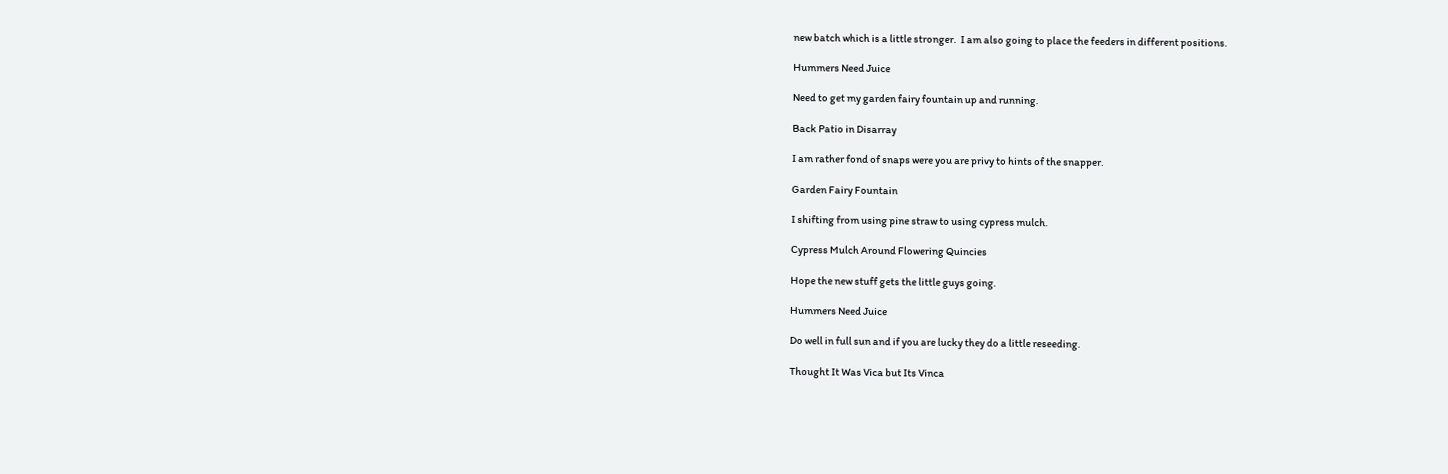new batch which is a little stronger.  I am also going to place the feeders in different positions.

Hummers Need Juice

Need to get my garden fairy fountain up and running.

Back Patio in Disarray

I am rather fond of snaps were you are privy to hints of the snapper.

Garden Fairy Fountain

I shifting from using pine straw to using cypress mulch.

Cypress Mulch Around Flowering Quincies

Hope the new stuff gets the little guys going.

Hummers Need Juice

Do well in full sun and if you are lucky they do a little reseeding.

Thought It Was Vica but Its Vinca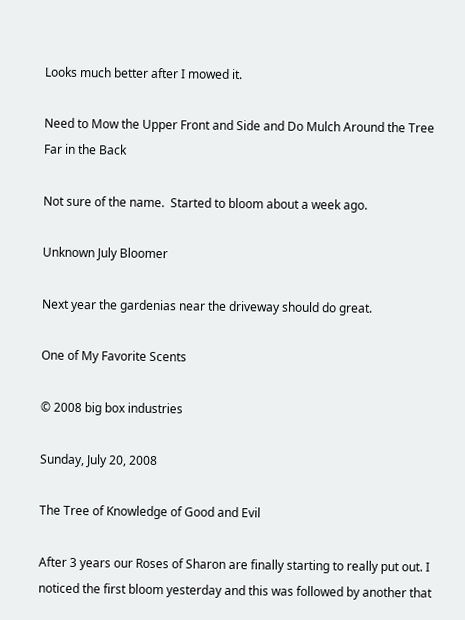Looks much better after I mowed it.

Need to Mow the Upper Front and Side and Do Mulch Around the Tree Far in the Back

Not sure of the name.  Started to bloom about a week ago.

Unknown July Bloomer

Next year the gardenias near the driveway should do great.

One of My Favorite Scents

© 2008 big box industries

Sunday, July 20, 2008

The Tree of Knowledge of Good and Evil

After 3 years our Roses of Sharon are finally starting to really put out. I noticed the first bloom yesterday and this was followed by another that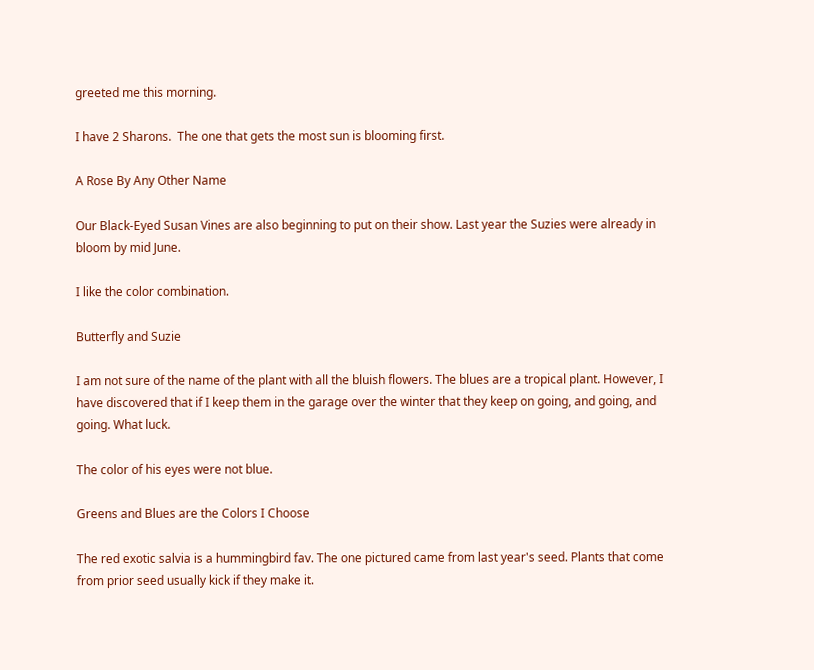greeted me this morning.

I have 2 Sharons.  The one that gets the most sun is blooming first.

A Rose By Any Other Name

Our Black-Eyed Susan Vines are also beginning to put on their show. Last year the Suzies were already in bloom by mid June.

I like the color combination.

Butterfly and Suzie

I am not sure of the name of the plant with all the bluish flowers. The blues are a tropical plant. However, I have discovered that if I keep them in the garage over the winter that they keep on going, and going, and going. What luck.

The color of his eyes were not blue.

Greens and Blues are the Colors I Choose

The red exotic salvia is a hummingbird fav. The one pictured came from last year's seed. Plants that come from prior seed usually kick if they make it.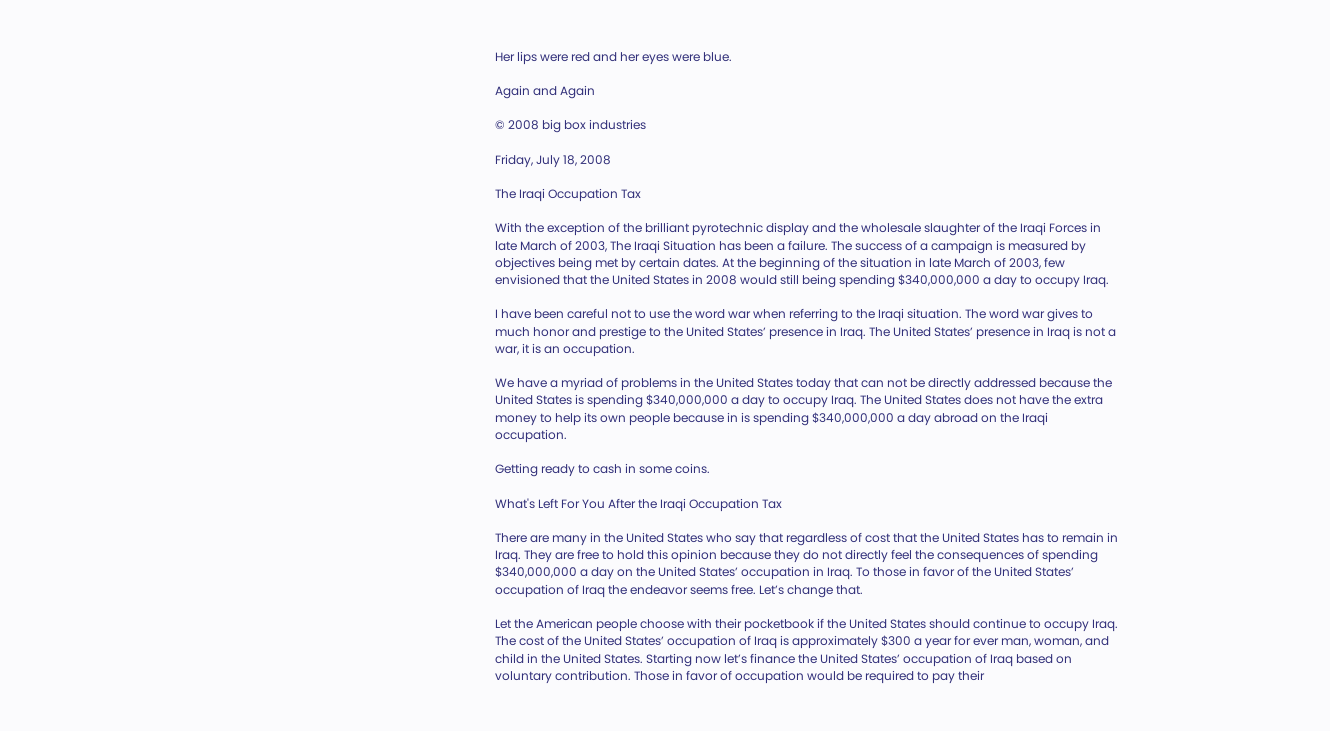Her lips were red and her eyes were blue.

Again and Again

© 2008 big box industries

Friday, July 18, 2008

The Iraqi Occupation Tax

With the exception of the brilliant pyrotechnic display and the wholesale slaughter of the Iraqi Forces in late March of 2003, The Iraqi Situation has been a failure. The success of a campaign is measured by objectives being met by certain dates. At the beginning of the situation in late March of 2003, few envisioned that the United States in 2008 would still being spending $340,000,000 a day to occupy Iraq.

I have been careful not to use the word war when referring to the Iraqi situation. The word war gives to much honor and prestige to the United States’ presence in Iraq. The United States’ presence in Iraq is not a war, it is an occupation.

We have a myriad of problems in the United States today that can not be directly addressed because the United States is spending $340,000,000 a day to occupy Iraq. The United States does not have the extra money to help its own people because in is spending $340,000,000 a day abroad on the Iraqi occupation.

Getting ready to cash in some coins.

What's Left For You After the Iraqi Occupation Tax

There are many in the United States who say that regardless of cost that the United States has to remain in Iraq. They are free to hold this opinion because they do not directly feel the consequences of spending $340,000,000 a day on the United States’ occupation in Iraq. To those in favor of the United States’ occupation of Iraq the endeavor seems free. Let’s change that.

Let the American people choose with their pocketbook if the United States should continue to occupy Iraq. The cost of the United States’ occupation of Iraq is approximately $300 a year for ever man, woman, and child in the United States. Starting now let’s finance the United States’ occupation of Iraq based on voluntary contribution. Those in favor of occupation would be required to pay their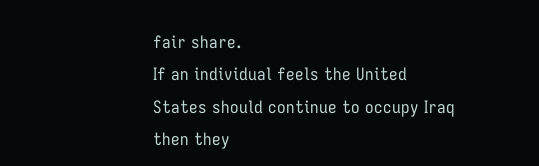fair share.
If an individual feels the United States should continue to occupy Iraq then they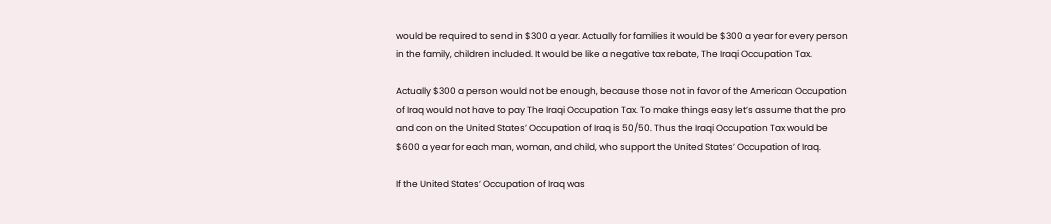would be required to send in $300 a year. Actually for families it would be $300 a year for every person in the family, children included. It would be like a negative tax rebate, The Iraqi Occupation Tax.

Actually $300 a person would not be enough, because those not in favor of the American Occupation of Iraq would not have to pay The Iraqi Occupation Tax. To make things easy let’s assume that the pro and con on the United States’ Occupation of Iraq is 50/50. Thus the Iraqi Occupation Tax would be $600 a year for each man, woman, and child, who support the United States’ Occupation of Iraq.

If the United States’ Occupation of Iraq was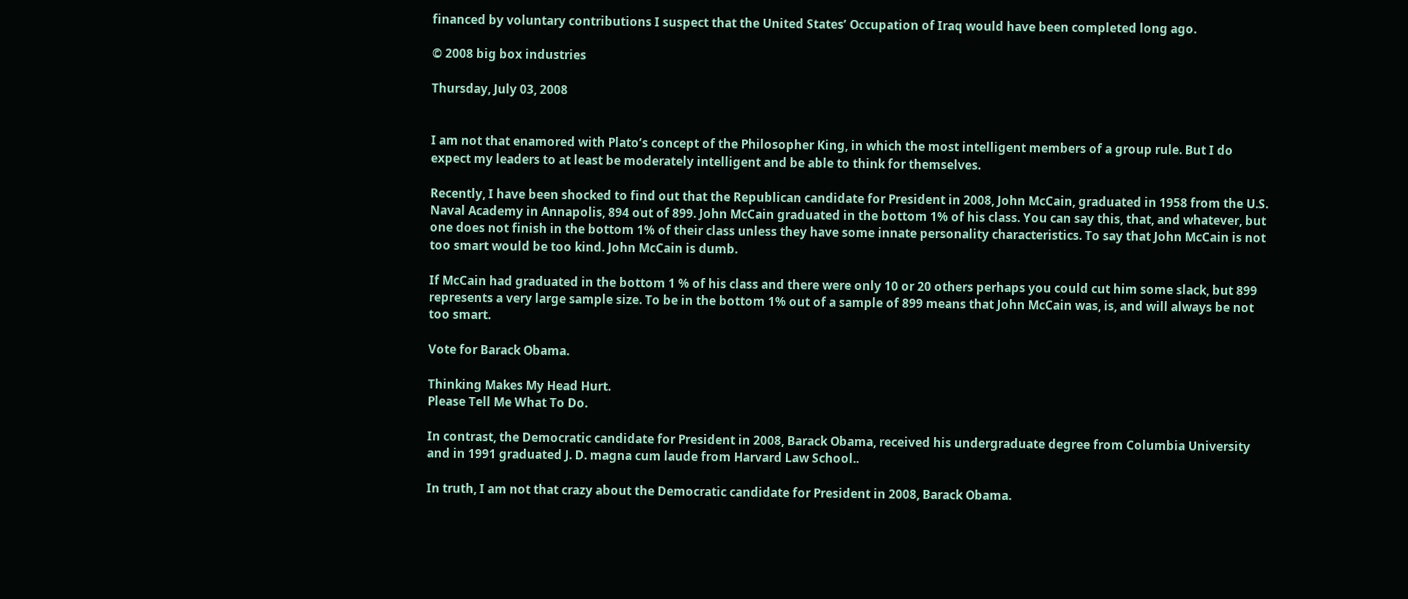financed by voluntary contributions I suspect that the United States’ Occupation of Iraq would have been completed long ago.

© 2008 big box industries

Thursday, July 03, 2008


I am not that enamored with Plato’s concept of the Philosopher King, in which the most intelligent members of a group rule. But I do expect my leaders to at least be moderately intelligent and be able to think for themselves.

Recently, I have been shocked to find out that the Republican candidate for President in 2008, John McCain, graduated in 1958 from the U.S. Naval Academy in Annapolis, 894 out of 899. John McCain graduated in the bottom 1% of his class. You can say this, that, and whatever, but one does not finish in the bottom 1% of their class unless they have some innate personality characteristics. To say that John McCain is not too smart would be too kind. John McCain is dumb.

If McCain had graduated in the bottom 1 % of his class and there were only 10 or 20 others perhaps you could cut him some slack, but 899 represents a very large sample size. To be in the bottom 1% out of a sample of 899 means that John McCain was, is, and will always be not too smart.

Vote for Barack Obama.

Thinking Makes My Head Hurt.
Please Tell Me What To Do.

In contrast, the Democratic candidate for President in 2008, Barack Obama, received his undergraduate degree from Columbia University and in 1991 graduated J. D. magna cum laude from Harvard Law School..

In truth, I am not that crazy about the Democratic candidate for President in 2008, Barack Obama.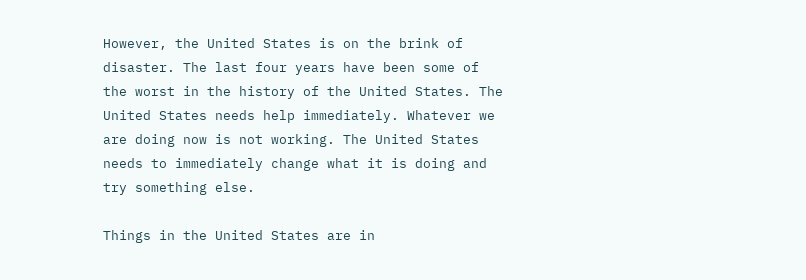However, the United States is on the brink of disaster. The last four years have been some of the worst in the history of the United States. The United States needs help immediately. Whatever we are doing now is not working. The United States needs to immediately change what it is doing and try something else.

Things in the United States are in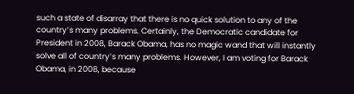such a state of disarray that there is no quick solution to any of the country’s many problems. Certainly, the Democratic candidate for President in 2008, Barack Obama, has no magic wand that will instantly solve all of country’s many problems. However, I am voting for Barack Obama, in 2008, because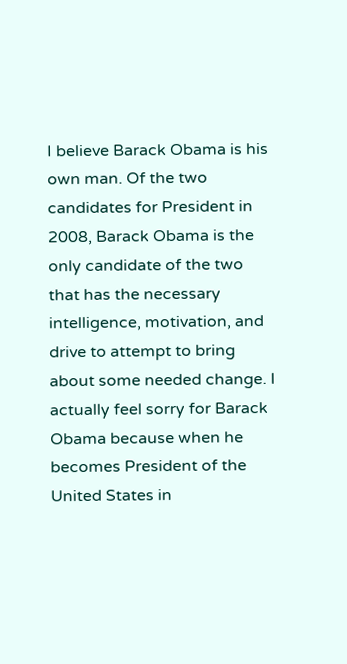I believe Barack Obama is his own man. Of the two candidates for President in 2008, Barack Obama is the only candidate of the two that has the necessary intelligence, motivation, and drive to attempt to bring about some needed change. I actually feel sorry for Barack Obama because when he becomes President of the United States in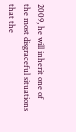2009, he will inherit one of the most disgraceful situations that the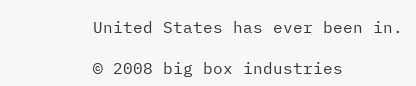United States has ever been in.

© 2008 big box industries